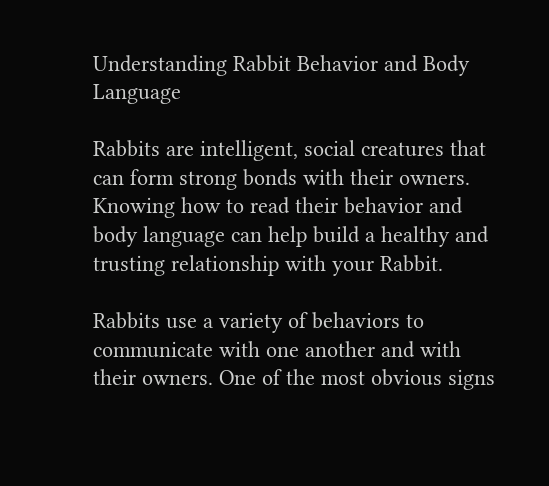Understanding Rabbit Behavior and Body Language

Rabbits are intelligent, social creatures that can form strong bonds with their owners. Knowing how to read their behavior and body language can help build a healthy and trusting relationship with your Rabbit.

Rabbits use a variety of behaviors to communicate with one another and with their owners. One of the most obvious signs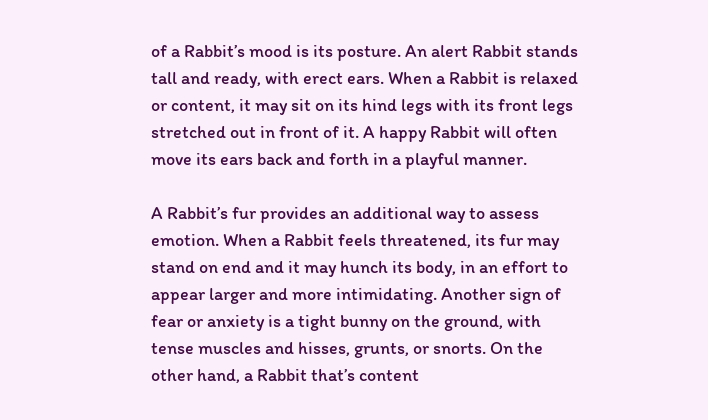of a Rabbit’s mood is its posture. An alert Rabbit stands tall and ready, with erect ears. When a Rabbit is relaxed or content, it may sit on its hind legs with its front legs stretched out in front of it. A happy Rabbit will often move its ears back and forth in a playful manner.

A Rabbit’s fur provides an additional way to assess emotion. When a Rabbit feels threatened, its fur may stand on end and it may hunch its body, in an effort to appear larger and more intimidating. Another sign of fear or anxiety is a tight bunny on the ground, with tense muscles and hisses, grunts, or snorts. On the other hand, a Rabbit that’s content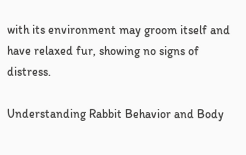with its environment may groom itself and have relaxed fur, showing no signs of distress.

Understanding Rabbit Behavior and Body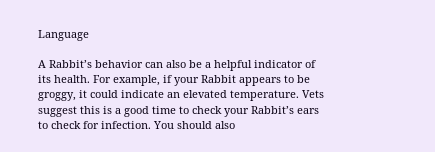Language

A Rabbit’s behavior can also be a helpful indicator of its health. For example, if your Rabbit appears to be groggy, it could indicate an elevated temperature. Vets suggest this is a good time to check your Rabbit’s ears to check for infection. You should also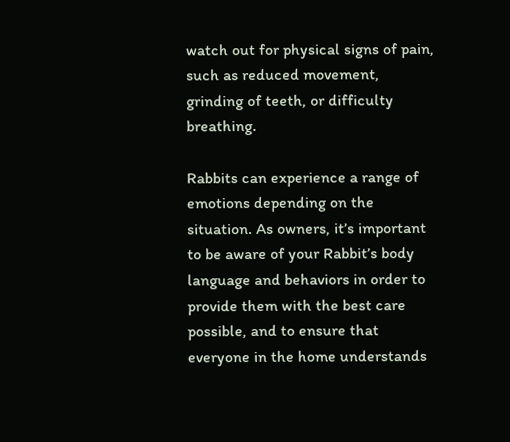watch out for physical signs of pain, such as reduced movement, grinding of teeth, or difficulty breathing.

Rabbits can experience a range of emotions depending on the situation. As owners, it’s important to be aware of your Rabbit’s body language and behaviors in order to provide them with the best care possible, and to ensure that everyone in the home understands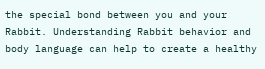the special bond between you and your Rabbit. Understanding Rabbit behavior and body language can help to create a healthy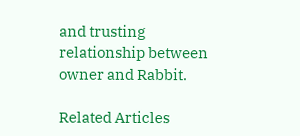and trusting relationship between owner and Rabbit.

Related Articles